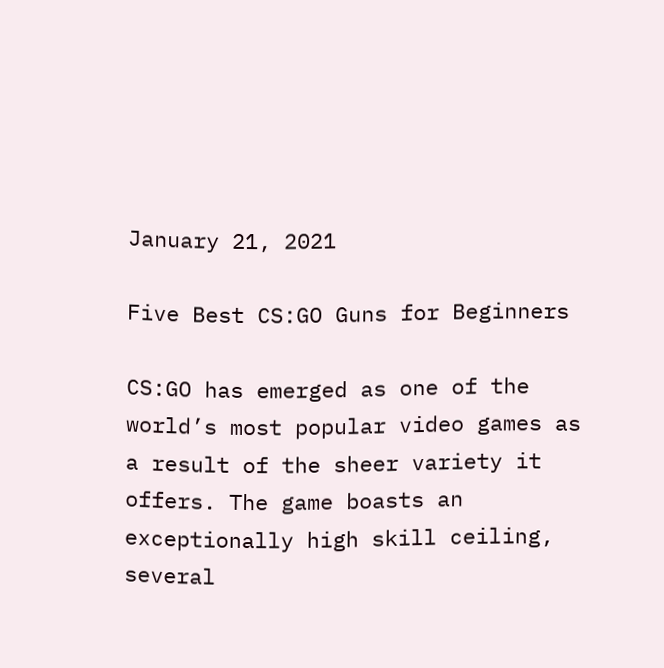January 21, 2021

Five Best CS:GO Guns for Beginners

CS:GO has emerged as one of the world’s most popular video games as a result of the sheer variety it offers. The game boasts an exceptionally high skill ceiling, several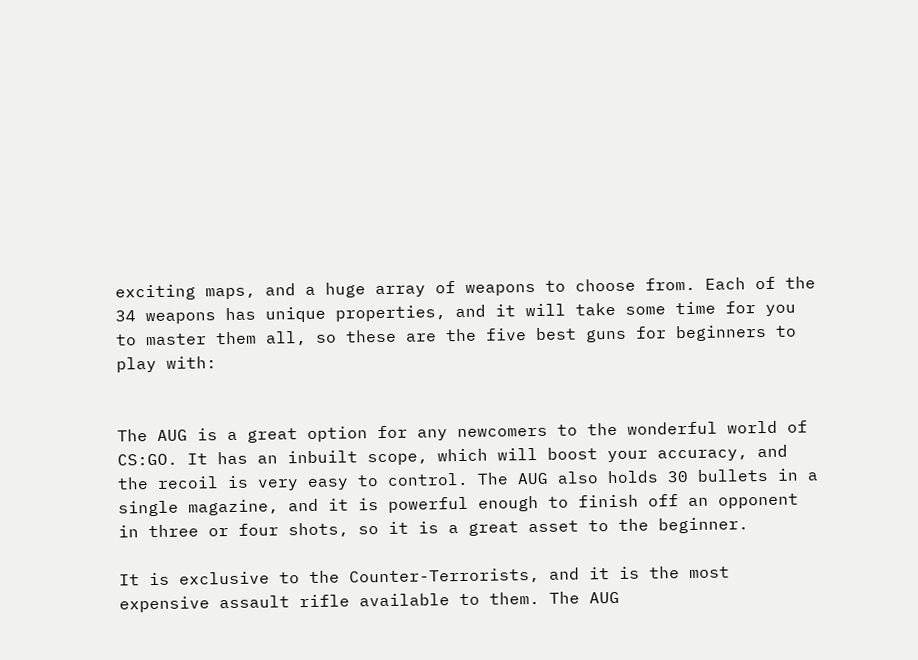exciting maps, and a huge array of weapons to choose from. Each of the 34 weapons has unique properties, and it will take some time for you to master them all, so these are the five best guns for beginners to play with:


The AUG is a great option for any newcomers to the wonderful world of CS:GO. It has an inbuilt scope, which will boost your accuracy, and the recoil is very easy to control. The AUG also holds 30 bullets in a single magazine, and it is powerful enough to finish off an opponent in three or four shots, so it is a great asset to the beginner.

It is exclusive to the Counter-Terrorists, and it is the most expensive assault rifle available to them. The AUG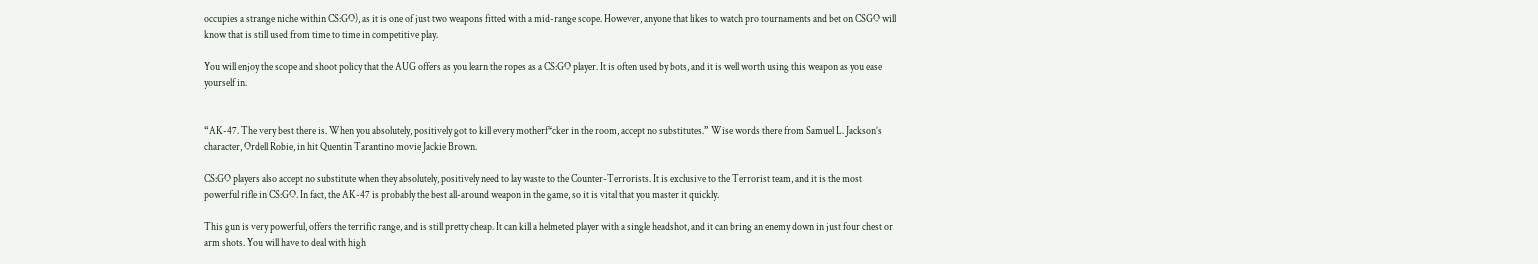occupies a strange niche within CS:GO), as it is one of just two weapons fitted with a mid-range scope. However, anyone that likes to watch pro tournaments and bet on CSGO will know that is still used from time to time in competitive play.

You will enjoy the scope and shoot policy that the AUG offers as you learn the ropes as a CS:GO player. It is often used by bots, and it is well worth using this weapon as you ease yourself in.


“AK-47. The very best there is. When you absolutely, positively got to kill every motherf*cker in the room, accept no substitutes.” Wise words there from Samuel L. Jackson’s character, Ordell Robie, in hit Quentin Tarantino movie Jackie Brown.

CS:GO players also accept no substitute when they absolutely, positively need to lay waste to the Counter-Terrorists. It is exclusive to the Terrorist team, and it is the most powerful rifle in CS:GO. In fact, the AK-47 is probably the best all-around weapon in the game, so it is vital that you master it quickly.

This gun is very powerful, offers the terrific range, and is still pretty cheap. It can kill a helmeted player with a single headshot, and it can bring an enemy down in just four chest or arm shots. You will have to deal with high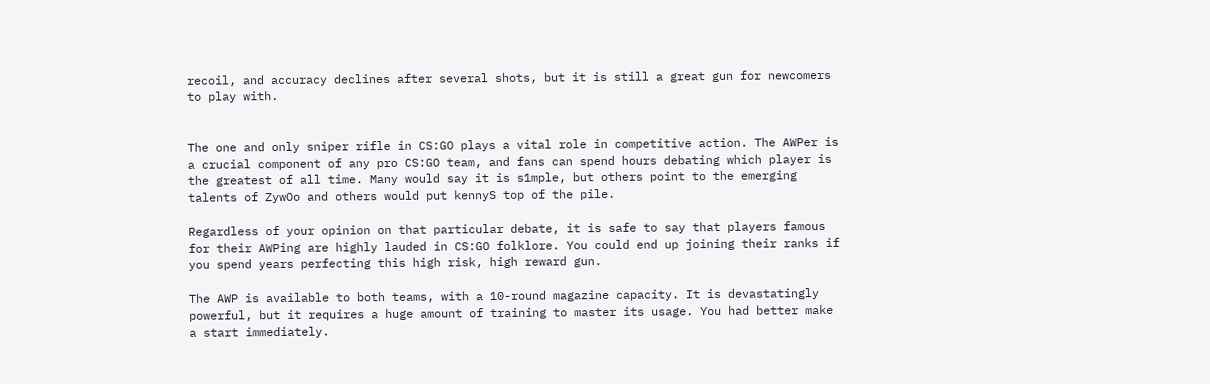recoil, and accuracy declines after several shots, but it is still a great gun for newcomers to play with.


The one and only sniper rifle in CS:GO plays a vital role in competitive action. The AWPer is a crucial component of any pro CS:GO team, and fans can spend hours debating which player is the greatest of all time. Many would say it is s1mple, but others point to the emerging talents of ZywOo and others would put kennyS top of the pile.

Regardless of your opinion on that particular debate, it is safe to say that players famous for their AWPing are highly lauded in CS:GO folklore. You could end up joining their ranks if you spend years perfecting this high risk, high reward gun.

The AWP is available to both teams, with a 10-round magazine capacity. It is devastatingly powerful, but it requires a huge amount of training to master its usage. You had better make a start immediately.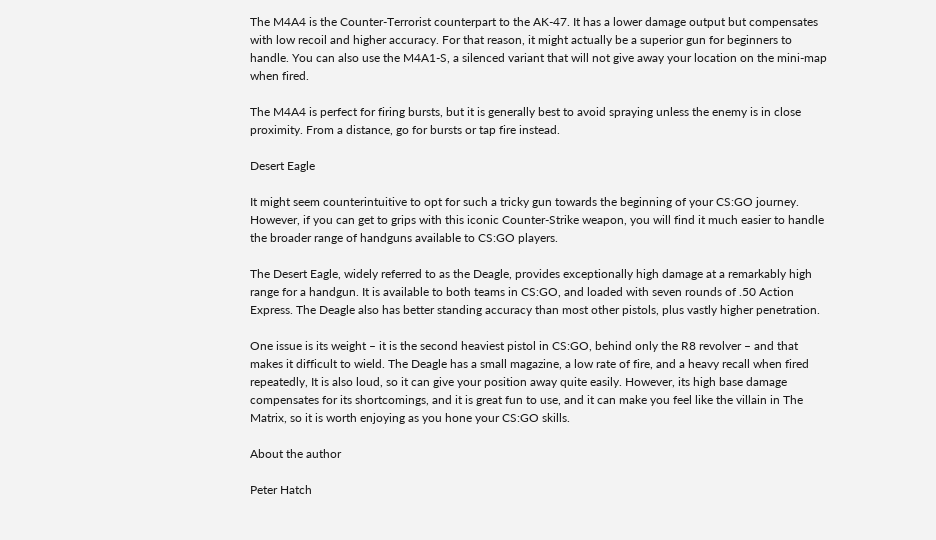The M4A4 is the Counter-Terrorist counterpart to the AK-47. It has a lower damage output but compensates with low recoil and higher accuracy. For that reason, it might actually be a superior gun for beginners to handle. You can also use the M4A1-S, a silenced variant that will not give away your location on the mini-map when fired.

The M4A4 is perfect for firing bursts, but it is generally best to avoid spraying unless the enemy is in close proximity. From a distance, go for bursts or tap fire instead.

Desert Eagle

It might seem counterintuitive to opt for such a tricky gun towards the beginning of your CS:GO journey. However, if you can get to grips with this iconic Counter-Strike weapon, you will find it much easier to handle the broader range of handguns available to CS:GO players.

The Desert Eagle, widely referred to as the Deagle, provides exceptionally high damage at a remarkably high range for a handgun. It is available to both teams in CS:GO, and loaded with seven rounds of .50 Action Express. The Deagle also has better standing accuracy than most other pistols, plus vastly higher penetration.

One issue is its weight – it is the second heaviest pistol in CS:GO, behind only the R8 revolver – and that makes it difficult to wield. The Deagle has a small magazine, a low rate of fire, and a heavy recall when fired repeatedly, It is also loud, so it can give your position away quite easily. However, its high base damage compensates for its shortcomings, and it is great fun to use, and it can make you feel like the villain in The Matrix, so it is worth enjoying as you hone your CS:GO skills.

About the author

Peter Hatch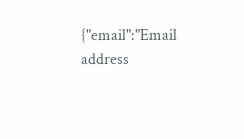{"email":"Email address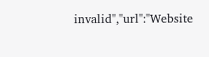invalid","url":"Website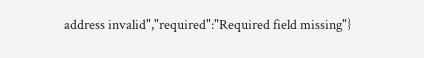address invalid","required":"Required field missing"}